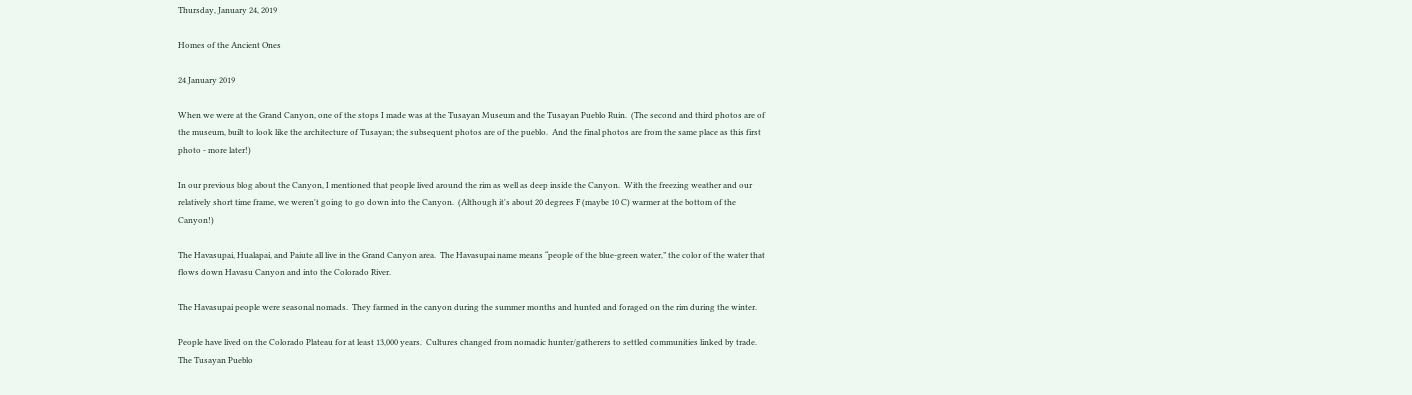Thursday, January 24, 2019

Homes of the Ancient Ones

24 January 2019

When we were at the Grand Canyon, one of the stops I made was at the Tusayan Museum and the Tusayan Pueblo Ruin.  (The second and third photos are of the museum, built to look like the architecture of Tusayan; the subsequent photos are of the pueblo.  And the final photos are from the same place as this first photo - more later!)

In our previous blog about the Canyon, I mentioned that people lived around the rim as well as deep inside the Canyon.  With the freezing weather and our relatively short time frame, we weren't going to go down into the Canyon.  (Although it's about 20 degrees F (maybe 10 C) warmer at the bottom of the Canyon!)

The Havasupai, Hualapai, and Paiute all live in the Grand Canyon area.  The Havasupai name means “people of the blue-green water,” the color of the water that flows down Havasu Canyon and into the Colorado River.

The Havasupai people were seasonal nomads.  They farmed in the canyon during the summer months and hunted and foraged on the rim during the winter.

People have lived on the Colorado Plateau for at least 13,000 years.  Cultures changed from nomadic hunter/gatherers to settled communities linked by trade.
The Tusayan Pueblo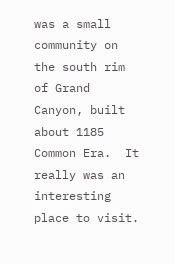was a small community on the south rim of Grand Canyon, built about 1185 Common Era.  It really was an interesting place to visit.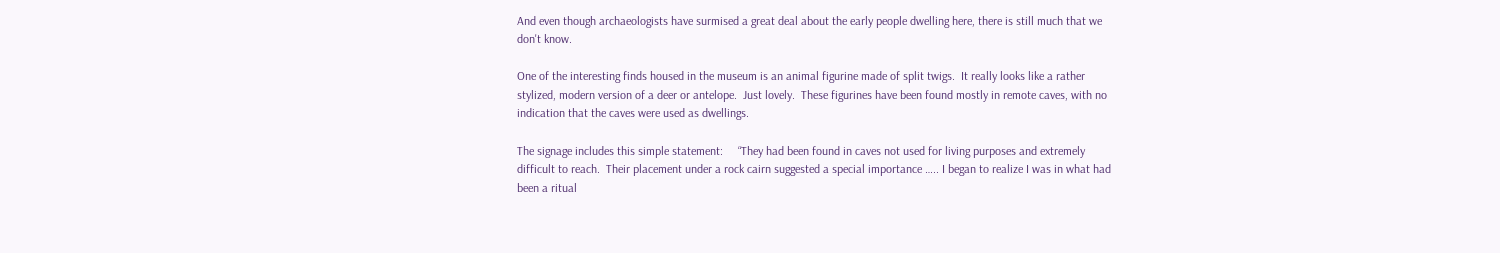And even though archaeologists have surmised a great deal about the early people dwelling here, there is still much that we don't know.

One of the interesting finds housed in the museum is an animal figurine made of split twigs.  It really looks like a rather stylized, modern version of a deer or antelope.  Just lovely.  These figurines have been found mostly in remote caves, with no indication that the caves were used as dwellings.

The signage includes this simple statement:     “They had been found in caves not used for living purposes and extremely difficult to reach.  Their placement under a rock cairn suggested a special importance ….. I began to realize I was in what had been a ritual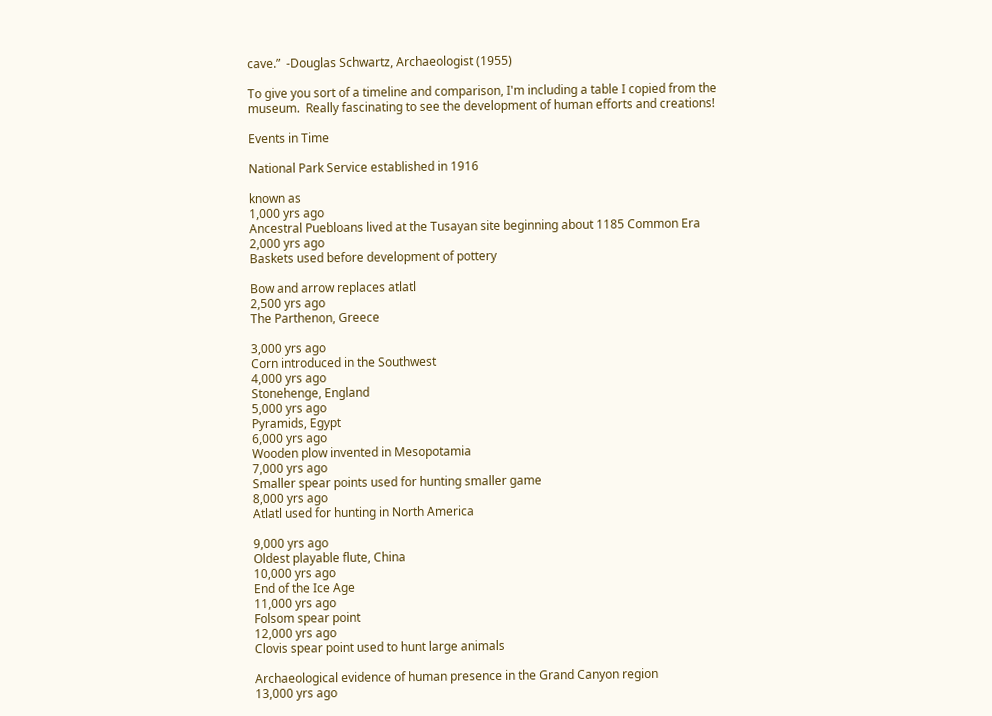cave.”  -Douglas Schwartz, Archaeologist (1955)

To give you sort of a timeline and comparison, I'm including a table I copied from the museum.  Really fascinating to see the development of human efforts and creations!

Events in Time

National Park Service established in 1916

known as
1,000 yrs ago
Ancestral Puebloans lived at the Tusayan site beginning about 1185 Common Era
2,000 yrs ago
Baskets used before development of pottery

Bow and arrow replaces atlatl
2,500 yrs ago
The Parthenon, Greece

3,000 yrs ago
Corn introduced in the Southwest
4,000 yrs ago
Stonehenge, England
5,000 yrs ago
Pyramids, Egypt
6,000 yrs ago
Wooden plow invented in Mesopotamia
7,000 yrs ago
Smaller spear points used for hunting smaller game
8,000 yrs ago
Atlatl used for hunting in North America

9,000 yrs ago
Oldest playable flute, China
10,000 yrs ago
End of the Ice Age
11,000 yrs ago
Folsom spear point
12,000 yrs ago
Clovis spear point used to hunt large animals

Archaeological evidence of human presence in the Grand Canyon region
13,000 yrs ago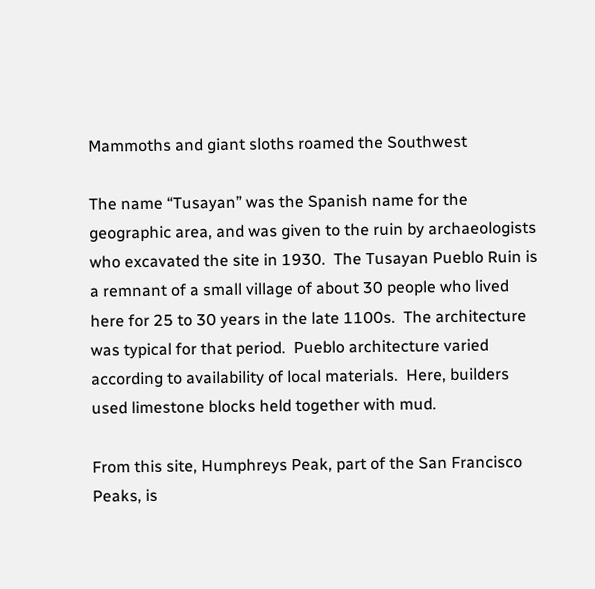Mammoths and giant sloths roamed the Southwest

The name “Tusayan” was the Spanish name for the geographic area, and was given to the ruin by archaeologists who excavated the site in 1930.  The Tusayan Pueblo Ruin is a remnant of a small village of about 30 people who lived here for 25 to 30 years in the late 1100s.  The architecture was typical for that period.  Pueblo architecture varied according to availability of local materials.  Here, builders used limestone blocks held together with mud.

From this site, Humphreys Peak, part of the San Francisco Peaks, is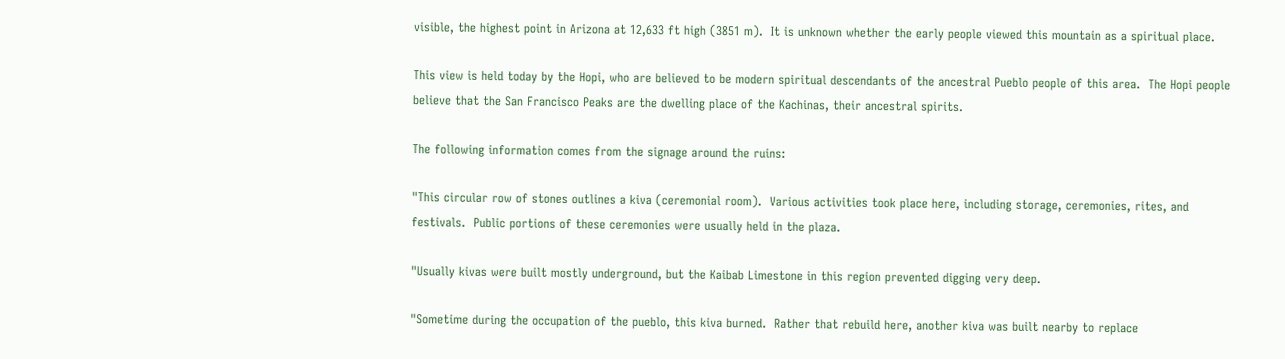visible, the highest point in Arizona at 12,633 ft high (3851 m).  It is unknown whether the early people viewed this mountain as a spiritual place.

This view is held today by the Hopi, who are believed to be modern spiritual descendants of the ancestral Pueblo people of this area.  The Hopi people believe that the San Francisco Peaks are the dwelling place of the Kachinas, their ancestral spirits.

The following information comes from the signage around the ruins:

"This circular row of stones outlines a kiva (ceremonial room).  Various activities took place here, including storage, ceremonies, rites, and festivals.  Public portions of these ceremonies were usually held in the plaza.

"Usually kivas were built mostly underground, but the Kaibab Limestone in this region prevented digging very deep.

"Sometime during the occupation of the pueblo, this kiva burned.  Rather that rebuild here, another kiva was built nearby to replace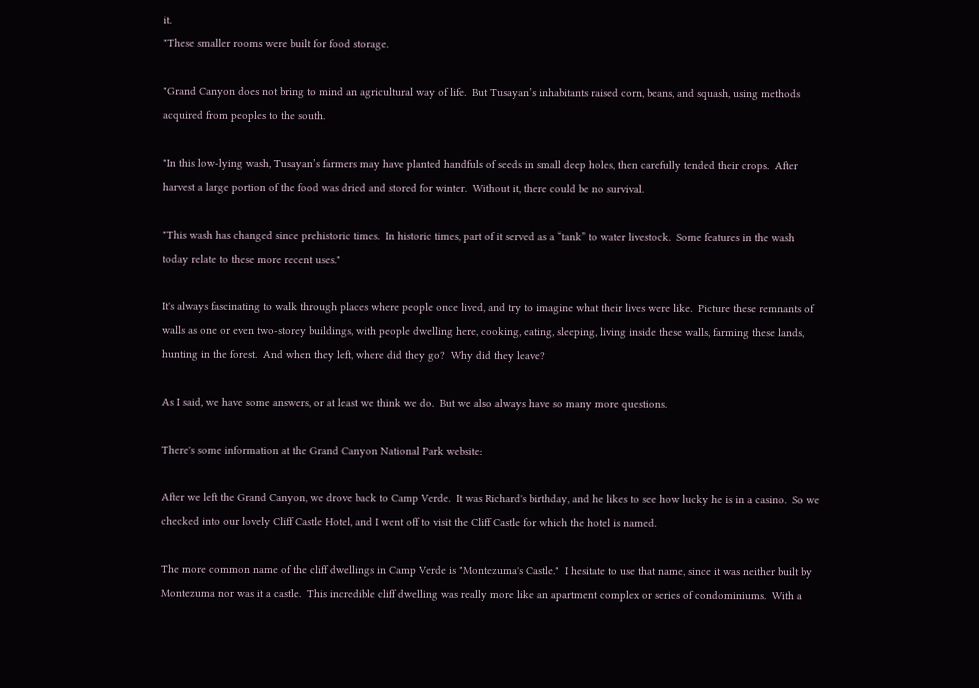it.
"These smaller rooms were built for food storage.

"Grand Canyon does not bring to mind an agricultural way of life.  But Tusayan’s inhabitants raised corn, beans, and squash, using methods acquired from peoples to the south.

"In this low-lying wash, Tusayan’s farmers may have planted handfuls of seeds in small deep holes, then carefully tended their crops.  After harvest a large portion of the food was dried and stored for winter.  Without it, there could be no survival.

"This wash has changed since prehistoric times.  In historic times, part of it served as a “tank” to water livestock.  Some features in the wash today relate to these more recent uses."

It's always fascinating to walk through places where people once lived, and try to imagine what their lives were like.  Picture these remnants of walls as one or even two-storey buildings, with people dwelling here, cooking, eating, sleeping, living inside these walls, farming these lands, hunting in the forest.  And when they left, where did they go?  Why did they leave?

As I said, we have some answers, or at least we think we do.  But we also always have so many more questions.

There's some information at the Grand Canyon National Park website:

After we left the Grand Canyon, we drove back to Camp Verde.  It was Richard's birthday, and he likes to see how lucky he is in a casino.  So we checked into our lovely Cliff Castle Hotel, and I went off to visit the Cliff Castle for which the hotel is named.

The more common name of the cliff dwellings in Camp Verde is "Montezuma's Castle."  I hesitate to use that name, since it was neither built by Montezuma nor was it a castle.  This incredible cliff dwelling was really more like an apartment complex or series of condominiums.  With a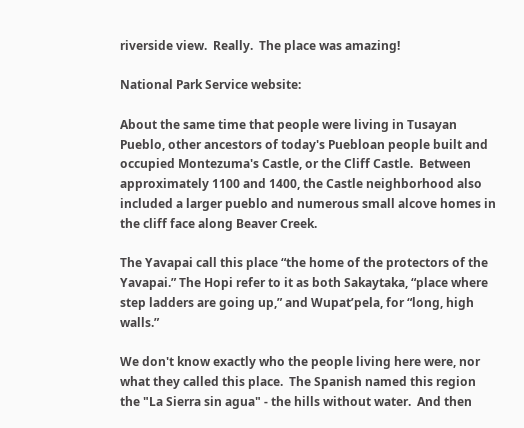riverside view.  Really.  The place was amazing!

National Park Service website:

About the same time that people were living in Tusayan Pueblo, other ancestors of today's Puebloan people built and occupied Montezuma's Castle, or the Cliff Castle.  Between approximately 1100 and 1400, the Castle neighborhood also included a larger pueblo and numerous small alcove homes in the cliff face along Beaver Creek.

The Yavapai call this place “the home of the protectors of the Yavapai.” The Hopi refer to it as both Sakaytaka, “place where step ladders are going up,” and Wupat’pela, for “long, high walls.”

We don't know exactly who the people living here were, nor what they called this place.  The Spanish named this region the "La Sierra sin agua" - the hills without water.  And then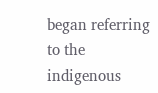began referring to the indigenous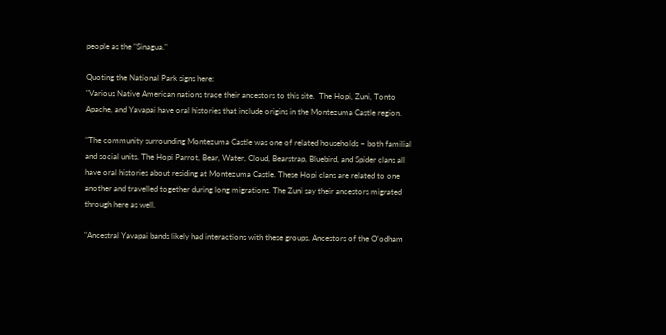people as the "Sinagua."

Quoting the National Park signs here:
"Various Native American nations trace their ancestors to this site.  The Hopi, Zuni, Tonto Apache, and Yavapai have oral histories that include origins in the Montezuma Castle region.

"The community surrounding Montezuma Castle was one of related households – both familial and social units. The Hopi Parrot, Bear, Water, Cloud, Bearstrap, Bluebird, and Spider clans all have oral histories about residing at Montezuma Castle. These Hopi clans are related to one another and travelled together during long migrations. The Zuni say their ancestors migrated through here as well.

"Ancestral Yavapai bands likely had interactions with these groups. Ancestors of the O’odham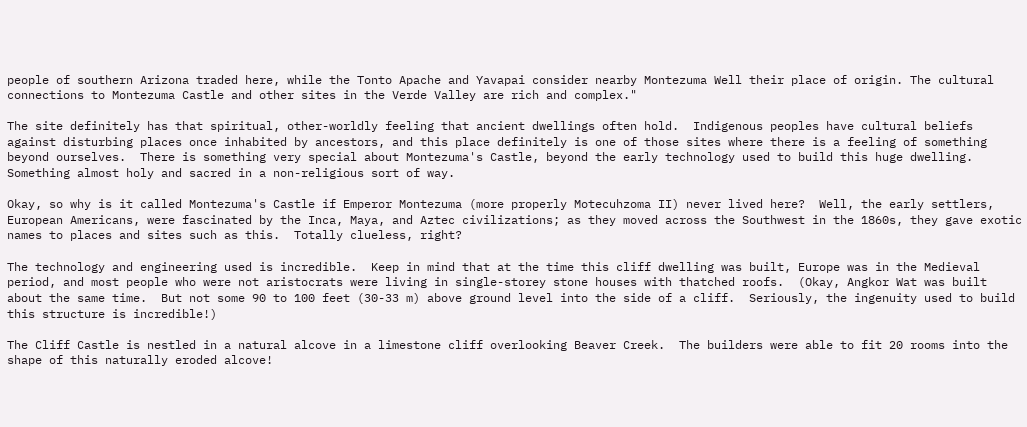people of southern Arizona traded here, while the Tonto Apache and Yavapai consider nearby Montezuma Well their place of origin. The cultural connections to Montezuma Castle and other sites in the Verde Valley are rich and complex."

The site definitely has that spiritual, other-worldly feeling that ancient dwellings often hold.  Indigenous peoples have cultural beliefs against disturbing places once inhabited by ancestors, and this place definitely is one of those sites where there is a feeling of something beyond ourselves.  There is something very special about Montezuma's Castle, beyond the early technology used to build this huge dwelling.  Something almost holy and sacred in a non-religious sort of way.

Okay, so why is it called Montezuma's Castle if Emperor Montezuma (more properly Motecuhzoma II) never lived here?  Well, the early settlers, European Americans, were fascinated by the Inca, Maya, and Aztec civilizations; as they moved across the Southwest in the 1860s, they gave exotic names to places and sites such as this.  Totally clueless, right?

The technology and engineering used is incredible.  Keep in mind that at the time this cliff dwelling was built, Europe was in the Medieval period, and most people who were not aristocrats were living in single-storey stone houses with thatched roofs.  (Okay, Angkor Wat was built about the same time.  But not some 90 to 100 feet (30-33 m) above ground level into the side of a cliff.  Seriously, the ingenuity used to build this structure is incredible!)

The Cliff Castle is nestled in a natural alcove in a limestone cliff overlooking Beaver Creek.  The builders were able to fit 20 rooms into the shape of this naturally eroded alcove!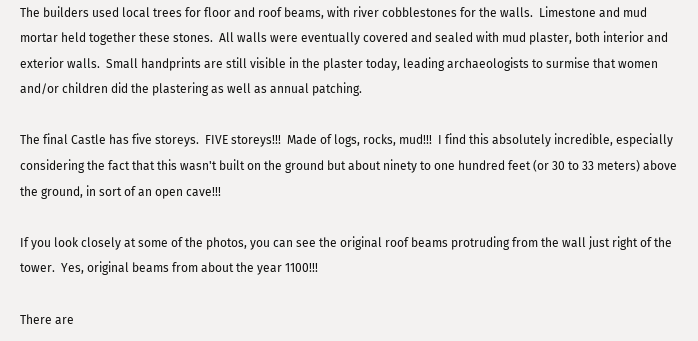The builders used local trees for floor and roof beams, with river cobblestones for the walls.  Limestone and mud mortar held together these stones.  All walls were eventually covered and sealed with mud plaster, both interior and exterior walls.  Small handprints are still visible in the plaster today, leading archaeologists to surmise that women and/or children did the plastering as well as annual patching.

The final Castle has five storeys.  FIVE storeys!!!  Made of logs, rocks, mud!!!  I find this absolutely incredible, especially considering the fact that this wasn't built on the ground but about ninety to one hundred feet (or 30 to 33 meters) above the ground, in sort of an open cave!!!

If you look closely at some of the photos, you can see the original roof beams protruding from the wall just right of the tower.  Yes, original beams from about the year 1100!!!

There are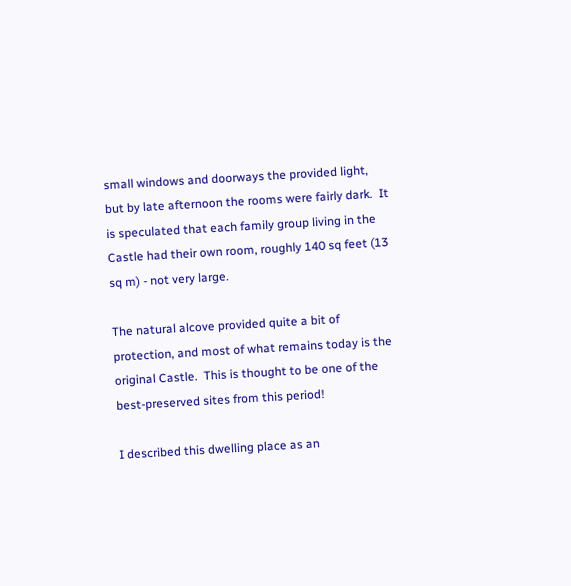small windows and doorways the provided light, but by late afternoon the rooms were fairly dark.  It is speculated that each family group living in the Castle had their own room, roughly 140 sq feet (13 sq m) - not very large.

The natural alcove provided quite a bit of protection, and most of what remains today is the original Castle.  This is thought to be one of the best-preserved sites from this period!

I described this dwelling place as an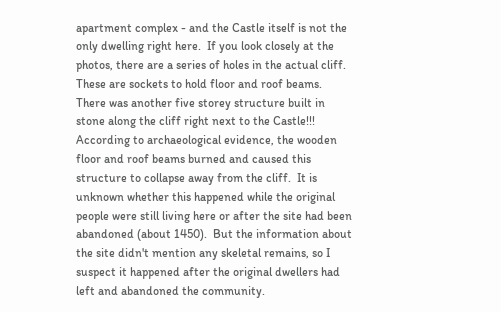apartment complex - and the Castle itself is not the only dwelling right here.  If you look closely at the photos, there are a series of holes in the actual cliff.  These are sockets to hold floor and roof beams.  There was another five storey structure built in stone along the cliff right next to the Castle!!!
According to archaeological evidence, the wooden floor and roof beams burned and caused this structure to collapse away from the cliff.  It is unknown whether this happened while the original people were still living here or after the site had been abandoned (about 1450).  But the information about the site didn't mention any skeletal remains, so I suspect it happened after the original dwellers had left and abandoned the community.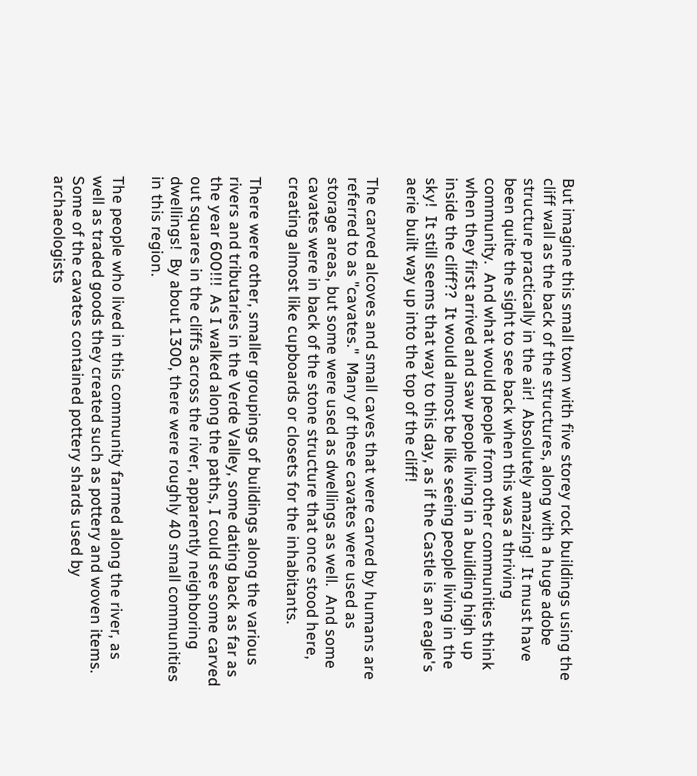But imagine this small town with five storey rock buildings using the cliff wall as the back of the structures, along with a huge adobe structure practically in the air!  Absolutely amazing!  It must have been quite the sight to see back when this was a thriving community.  And what would people from other communities think when they first arrived and saw people living in a building high up inside the cliff??  It would almost be like seeing people living in the sky!  It still seems that way to this day, as if the Castle is an eagle's aerie built way up into the top of the cliff!

The carved alcoves and small caves that were carved by humans are referred to as "cavates."  Many of these cavates were used as storage areas, but some were used as dwellings as well.  And some cavates were in back of the stone structure that once stood here, creating almost like cupboards or closets for the inhabitants.

There were other, smaller groupings of buildings along the various rivers and tributaries in the Verde Valley, some dating back as far as the year 600!!!  As I walked along the paths, I could see some carved out squares in the cliffs across the river, apparently neighboring dwellings!  By about 1300, there were roughly 40 small communities in this region.

The people who lived in this community farmed along the river, as well as traded goods they created such as pottery and woven items.  Some of the cavates contained pottery shards used by archaeologists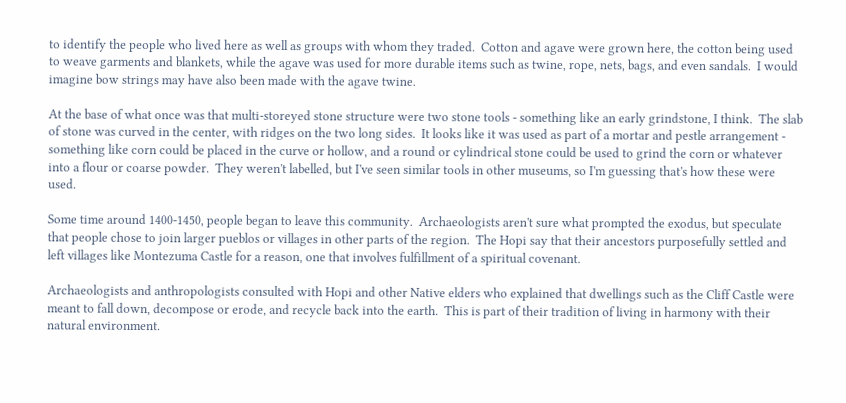to identify the people who lived here as well as groups with whom they traded.  Cotton and agave were grown here, the cotton being used to weave garments and blankets, while the agave was used for more durable items such as twine, rope, nets, bags, and even sandals.  I would imagine bow strings may have also been made with the agave twine.

At the base of what once was that multi-storeyed stone structure were two stone tools - something like an early grindstone, I think.  The slab of stone was curved in the center, with ridges on the two long sides.  It looks like it was used as part of a mortar and pestle arrangement - something like corn could be placed in the curve or hollow, and a round or cylindrical stone could be used to grind the corn or whatever into a flour or coarse powder.  They weren't labelled, but I've seen similar tools in other museums, so I'm guessing that's how these were used.

Some time around 1400-1450, people began to leave this community.  Archaeologists aren't sure what prompted the exodus, but speculate that people chose to join larger pueblos or villages in other parts of the region.  The Hopi say that their ancestors purposefully settled and left villages like Montezuma Castle for a reason, one that involves fulfillment of a spiritual covenant.

Archaeologists and anthropologists consulted with Hopi and other Native elders who explained that dwellings such as the Cliff Castle were meant to fall down, decompose or erode, and recycle back into the earth.  This is part of their tradition of living in harmony with their natural environment.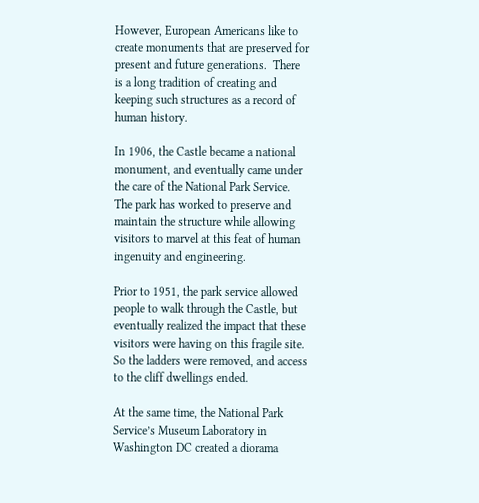However, European Americans like to create monuments that are preserved for present and future generations.  There is a long tradition of creating and keeping such structures as a record of human history.

In 1906, the Castle became a national monument, and eventually came under the care of the National Park Service.  The park has worked to preserve and maintain the structure while allowing visitors to marvel at this feat of human ingenuity and engineering.

Prior to 1951, the park service allowed people to walk through the Castle, but eventually realized the impact that these visitors were having on this fragile site.  So the ladders were removed, and access to the cliff dwellings ended.

At the same time, the National Park Service’s Museum Laboratory in Washington DC created a diorama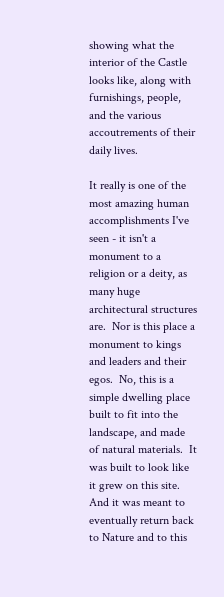showing what the interior of the Castle looks like, along with furnishings, people, and the various accoutrements of their daily lives.

It really is one of the most amazing human accomplishments I've seen - it isn't a monument to a religion or a deity, as many huge architectural structures are.  Nor is this place a monument to kings and leaders and their egos.  No, this is a simple dwelling place built to fit into the landscape, and made of natural materials.  It was built to look like it grew on this site.  And it was meant to eventually return back to Nature and to this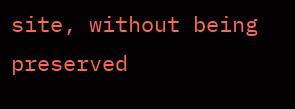site, without being preserved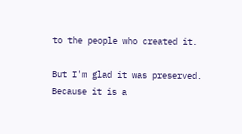to the people who created it.

But I'm glad it was preserved.  Because it is a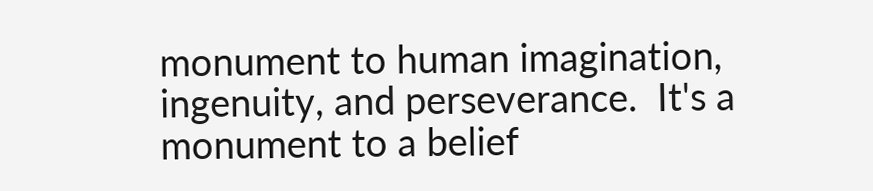monument to human imagination, ingenuity, and perseverance.  It's a monument to a belief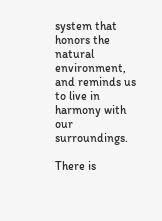system that honors the natural environment, and reminds us to live in harmony with our surroundings.

There is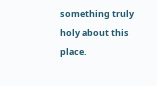something truly holy about this place.